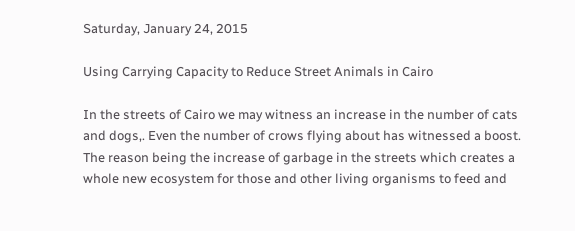Saturday, January 24, 2015

Using Carrying Capacity to Reduce Street Animals in Cairo

In the streets of Cairo we may witness an increase in the number of cats and dogs,. Even the number of crows flying about has witnessed a boost. The reason being the increase of garbage in the streets which creates a whole new ecosystem for those and other living organisms to feed and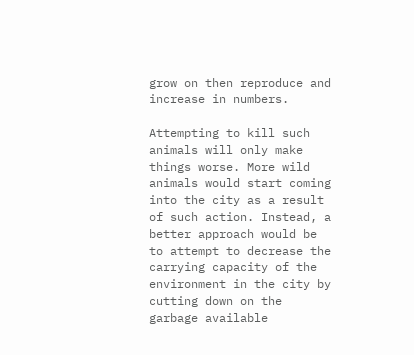grow on then reproduce and increase in numbers.

Attempting to kill such animals will only make things worse. More wild animals would start coming into the city as a result of such action. Instead, a better approach would be to attempt to decrease the carrying capacity of the environment in the city by cutting down on the garbage available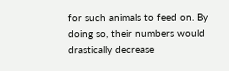for such animals to feed on. By doing so, their numbers would drastically decrease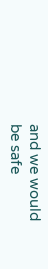and we would be safe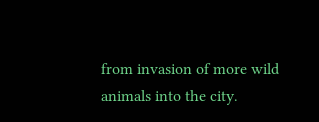from invasion of more wild animals into the city.